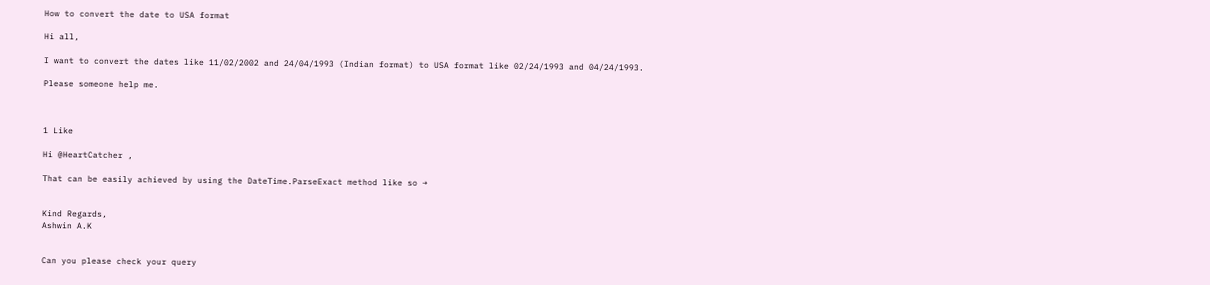How to convert the date to USA format

Hi all,

I want to convert the dates like 11/02/2002 and 24/04/1993 (Indian format) to USA format like 02/24/1993 and 04/24/1993.

Please someone help me.



1 Like

Hi @HeartCatcher ,

That can be easily achieved by using the DateTime.ParseExact method like so →


Kind Regards,
Ashwin A.K


Can you please check your query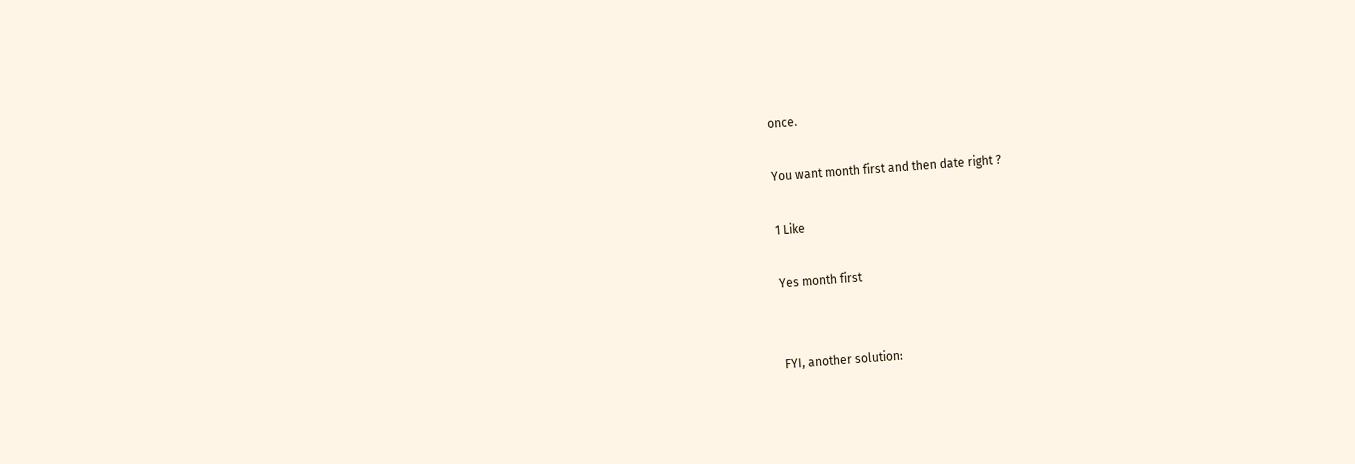once.

You want month first and then date right ?

1 Like

Yes month first


FYI, another solution: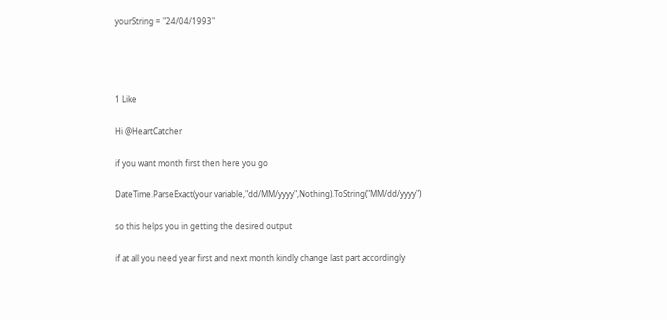yourString = "24/04/1993"




1 Like

Hi @HeartCatcher

if you want month first then here you go

DateTime.ParseExact(your variable,"dd/MM/yyyy",Nothing).ToString("MM/dd/yyyy")

so this helps you in getting the desired output

if at all you need year first and next month kindly change last part accordingly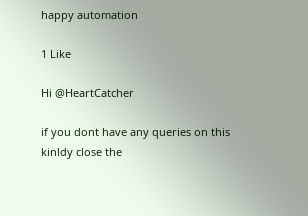happy automation

1 Like

Hi @HeartCatcher

if you dont have any queries on this
kinldy close the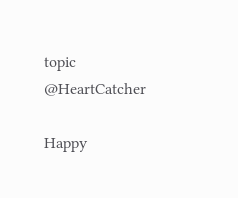topic @HeartCatcher

Happy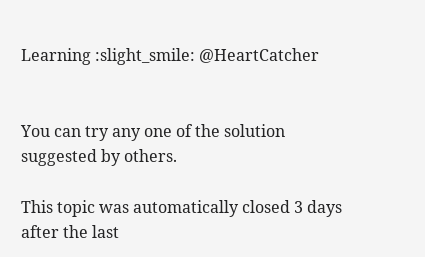Learning :slight_smile: @HeartCatcher


You can try any one of the solution suggested by others.

This topic was automatically closed 3 days after the last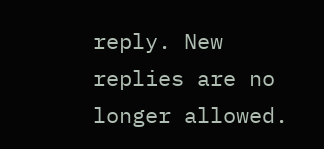reply. New replies are no longer allowed.